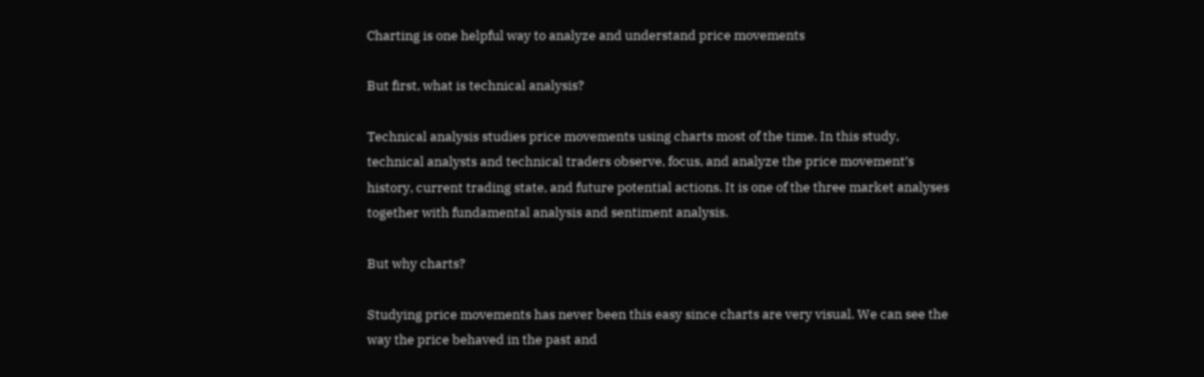Charting is one helpful way to analyze and understand price movements

But first, what is technical analysis?

Technical analysis studies price movements using charts most of the time. In this study, technical analysts and technical traders observe, focus, and analyze the price movement’s history, current trading state, and future potential actions. It is one of the three market analyses together with fundamental analysis and sentiment analysis.

But why charts?

Studying price movements has never been this easy since charts are very visual. We can see the way the price behaved in the past and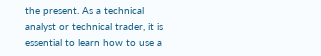the present. As a technical analyst or technical trader, it is essential to learn how to use a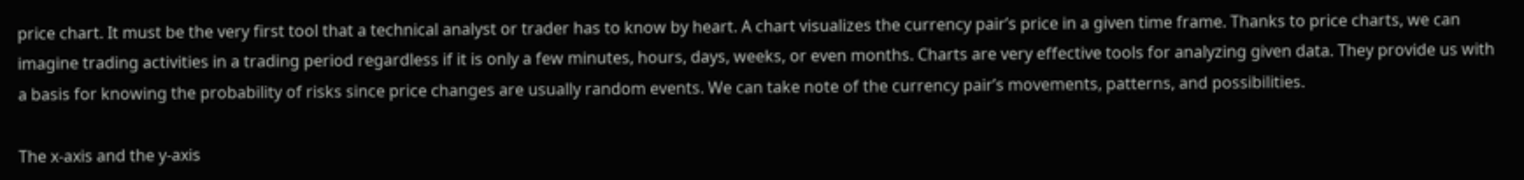price chart. It must be the very first tool that a technical analyst or trader has to know by heart. A chart visualizes the currency pair’s price in a given time frame. Thanks to price charts, we can imagine trading activities in a trading period regardless if it is only a few minutes, hours, days, weeks, or even months. Charts are very effective tools for analyzing given data. They provide us with a basis for knowing the probability of risks since price changes are usually random events. We can take note of the currency pair’s movements, patterns, and possibilities.

The x-axis and the y-axis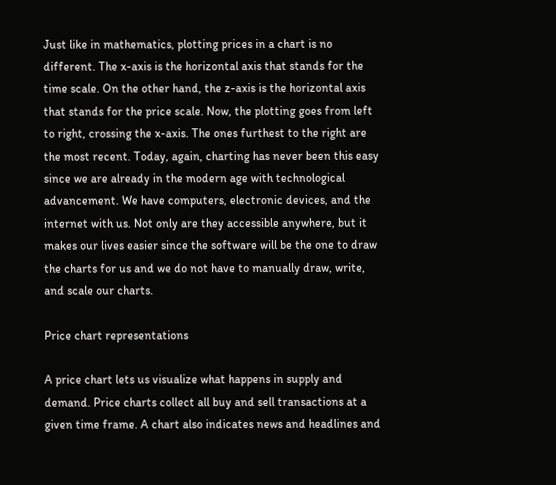Just like in mathematics, plotting prices in a chart is no different. The x-axis is the horizontal axis that stands for the time scale. On the other hand, the z-axis is the horizontal axis that stands for the price scale. Now, the plotting goes from left to right, crossing the x-axis. The ones furthest to the right are the most recent. Today, again, charting has never been this easy since we are already in the modern age with technological advancement. We have computers, electronic devices, and the internet with us. Not only are they accessible anywhere, but it makes our lives easier since the software will be the one to draw the charts for us and we do not have to manually draw, write, and scale our charts.

Price chart representations

A price chart lets us visualize what happens in supply and demand. Price charts collect all buy and sell transactions at a given time frame. A chart also indicates news and headlines and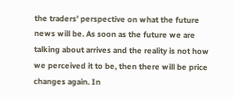the traders’ perspective on what the future news will be. As soon as the future we are talking about arrives and the reality is not how we perceived it to be, then there will be price changes again. In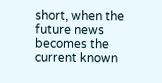short, when the future news becomes the current known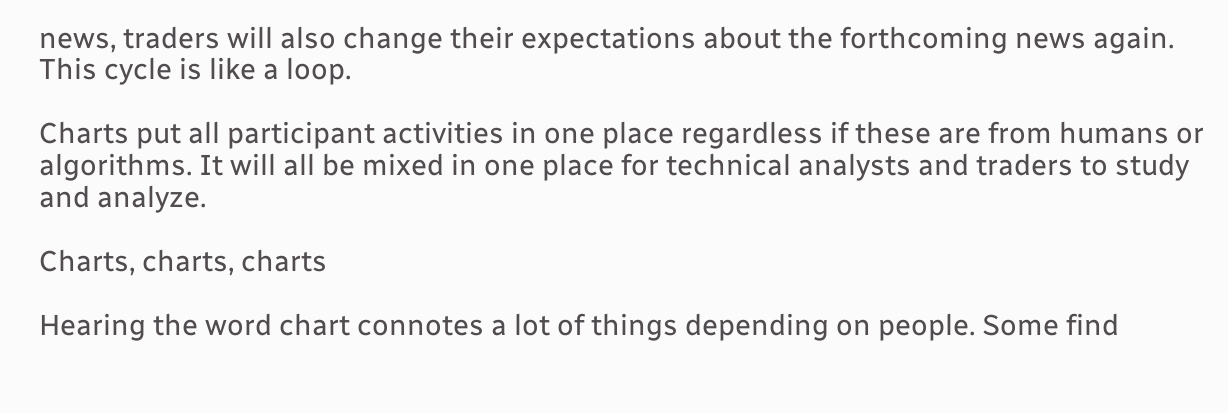news, traders will also change their expectations about the forthcoming news again. This cycle is like a loop.

Charts put all participant activities in one place regardless if these are from humans or algorithms. It will all be mixed in one place for technical analysts and traders to study and analyze.

Charts, charts, charts

Hearing the word chart connotes a lot of things depending on people. Some find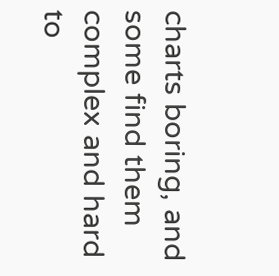charts boring, and some find them complex and hard to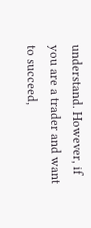understand. However, if you are a trader and want to succeed,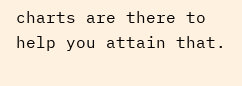charts are there to help you attain that.